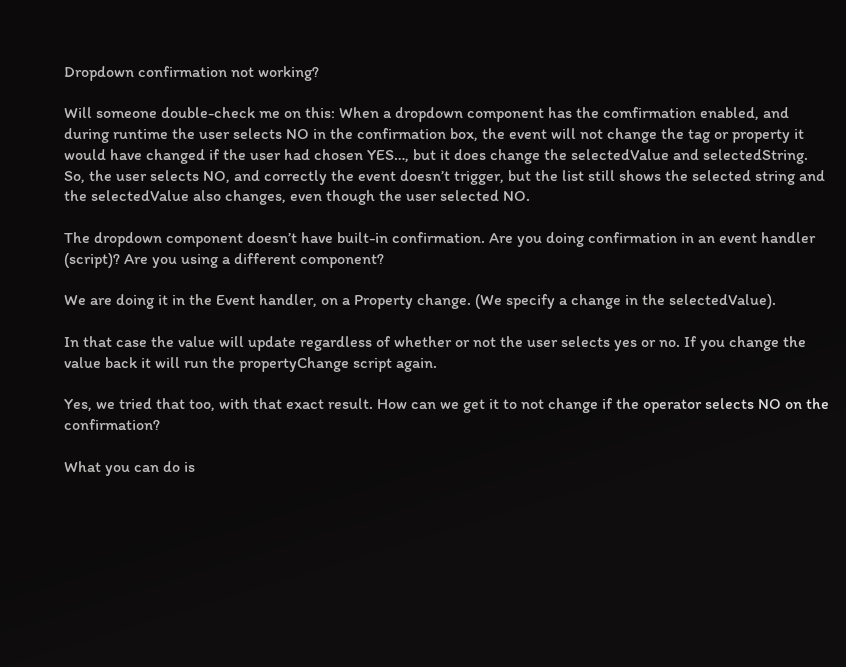Dropdown confirmation not working?

Will someone double-check me on this: When a dropdown component has the comfirmation enabled, and during runtime the user selects NO in the confirmation box, the event will not change the tag or property it would have changed if the user had chosen YES…, but it does change the selectedValue and selectedString. So, the user selects NO, and correctly the event doesn’t trigger, but the list still shows the selected string and the selectedValue also changes, even though the user selected NO.

The dropdown component doesn’t have built-in confirmation. Are you doing confirmation in an event handler (script)? Are you using a different component?

We are doing it in the Event handler, on a Property change. (We specify a change in the selectedValue).

In that case the value will update regardless of whether or not the user selects yes or no. If you change the value back it will run the propertyChange script again.

Yes, we tried that too, with that exact result. How can we get it to not change if the operator selects NO on the confirmation?

What you can do is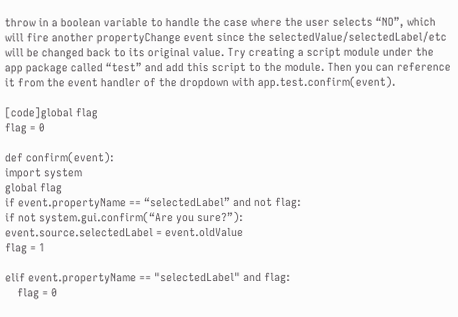throw in a boolean variable to handle the case where the user selects “NO”, which will fire another propertyChange event since the selectedValue/selectedLabel/etc will be changed back to its original value. Try creating a script module under the app package called “test” and add this script to the module. Then you can reference it from the event handler of the dropdown with app.test.confirm(event).

[code]global flag
flag = 0

def confirm(event):
import system
global flag
if event.propertyName == “selectedLabel” and not flag:
if not system.gui.confirm(“Are you sure?”):
event.source.selectedLabel = event.oldValue
flag = 1

elif event.propertyName == "selectedLabel" and flag:
    flag = 0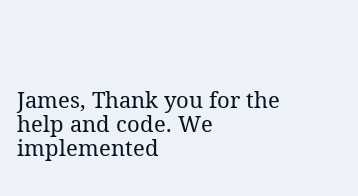James, Thank you for the help and code. We implemented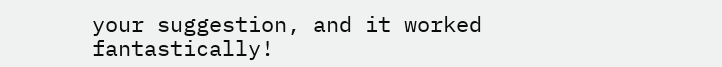your suggestion, and it worked fantastically!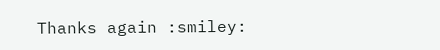Thanks again :smiley: